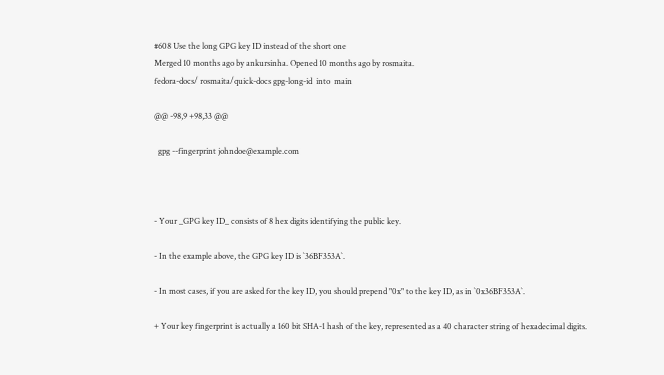#608 Use the long GPG key ID instead of the short one
Merged 10 months ago by ankursinha. Opened 10 months ago by rosmaita.
fedora-docs/ rosmaita/quick-docs gpg-long-id  into  main

@@ -98,9 +98,33 @@

  gpg --fingerprint johndoe@example.com



- Your _GPG key ID_ consists of 8 hex digits identifying the public key.

- In the example above, the GPG key ID is `36BF353A`.

- In most cases, if you are asked for the key ID, you should prepend "0x" to the key ID, as in `0x36BF353A`.

+ Your key fingerprint is actually a 160 bit SHA-1 hash of the key, represented as a 40 character string of hexadecimal digits.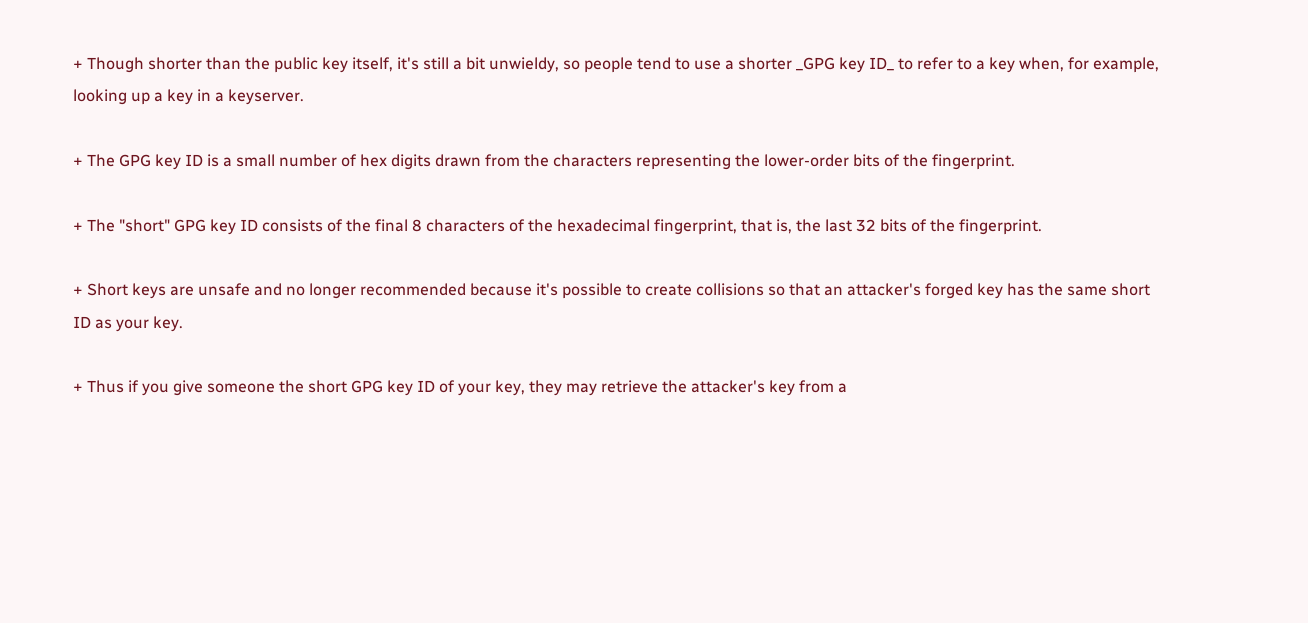+ Though shorter than the public key itself, it's still a bit unwieldy, so people tend to use a shorter _GPG key ID_ to refer to a key when, for example, looking up a key in a keyserver.

+ The GPG key ID is a small number of hex digits drawn from the characters representing the lower-order bits of the fingerprint.

+ The "short" GPG key ID consists of the final 8 characters of the hexadecimal fingerprint, that is, the last 32 bits of the fingerprint.

+ Short keys are unsafe and no longer recommended because it's possible to create collisions so that an attacker's forged key has the same short ID as your key.

+ Thus if you give someone the short GPG key ID of your key, they may retrieve the attacker's key from a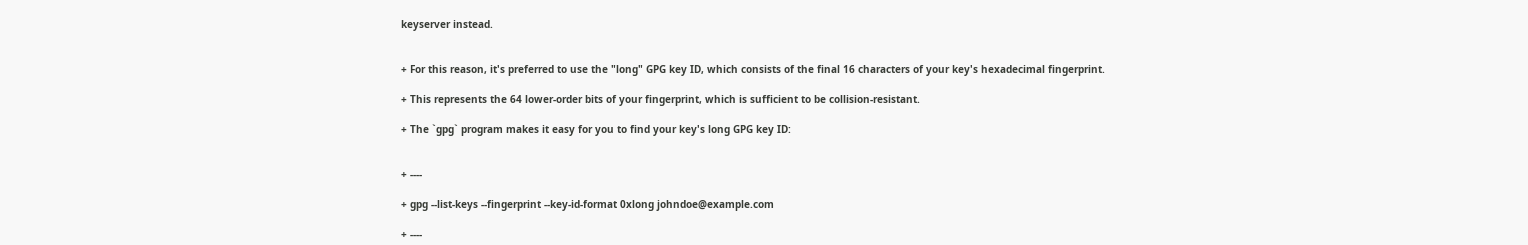keyserver instead.


+ For this reason, it's preferred to use the "long" GPG key ID, which consists of the final 16 characters of your key's hexadecimal fingerprint.

+ This represents the 64 lower-order bits of your fingerprint, which is sufficient to be collision-resistant.

+ The `gpg` program makes it easy for you to find your key's long GPG key ID:


+ ----

+ gpg --list-keys --fingerprint --key-id-format 0xlong johndoe@example.com

+ ----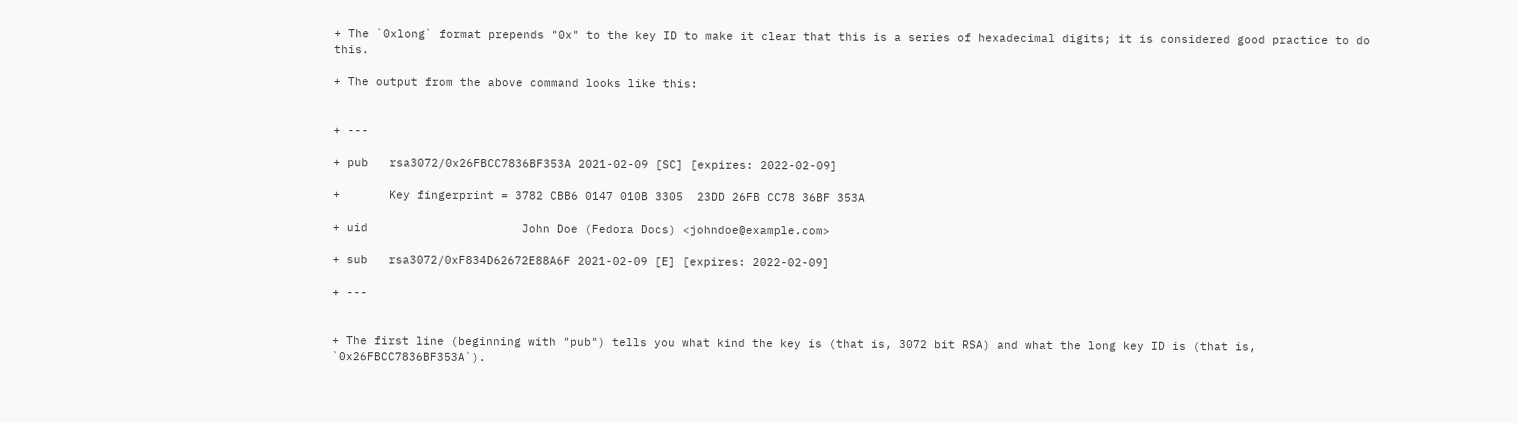+ The `0xlong` format prepends "0x" to the key ID to make it clear that this is a series of hexadecimal digits; it is considered good practice to do this.

+ The output from the above command looks like this:


+ ---

+ pub   rsa3072/0x26FBCC7836BF353A 2021-02-09 [SC] [expires: 2022-02-09]

+       Key fingerprint = 3782 CBB6 0147 010B 3305  23DD 26FB CC78 36BF 353A

+ uid                      John Doe (Fedora Docs) <johndoe@example.com>

+ sub   rsa3072/0xF834D62672E88A6F 2021-02-09 [E] [expires: 2022-02-09]

+ ---


+ The first line (beginning with "pub") tells you what kind the key is (that is, 3072 bit RSA) and what the long key ID is (that is, `0x26FBCC7836BF353A`).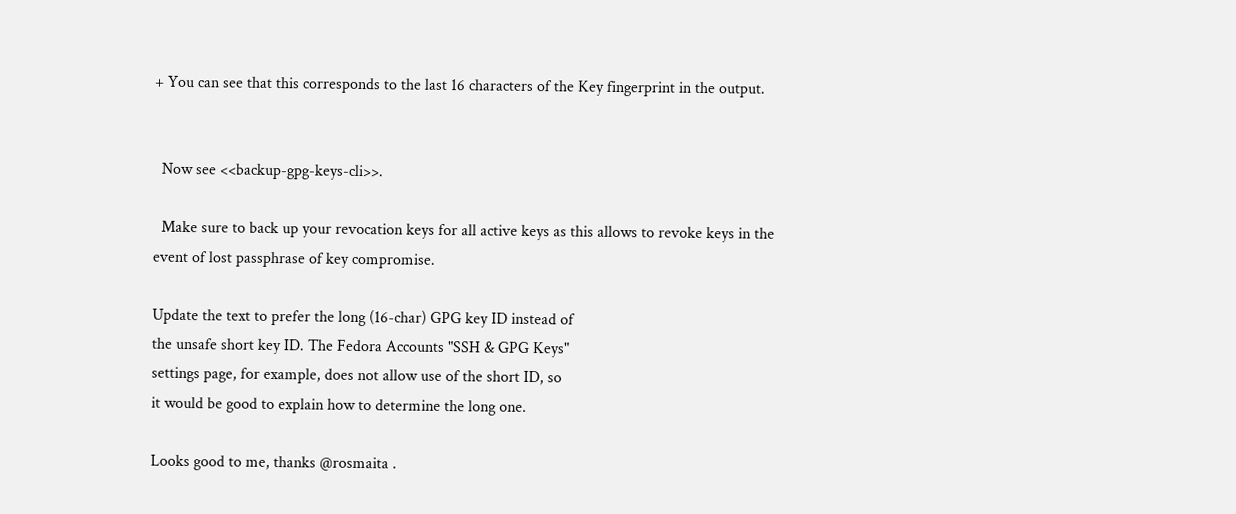+ You can see that this corresponds to the last 16 characters of the Key fingerprint in the output.


  Now see <<backup-gpg-keys-cli>>.

  Make sure to back up your revocation keys for all active keys as this allows to revoke keys in the event of lost passphrase of key compromise.

Update the text to prefer the long (16-char) GPG key ID instead of
the unsafe short key ID. The Fedora Accounts "SSH & GPG Keys"
settings page, for example, does not allow use of the short ID, so
it would be good to explain how to determine the long one.

Looks good to me, thanks @rosmaita .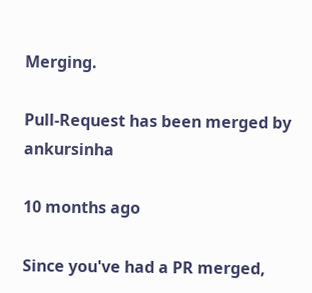Merging.

Pull-Request has been merged by ankursinha

10 months ago

Since you've had a PR merged,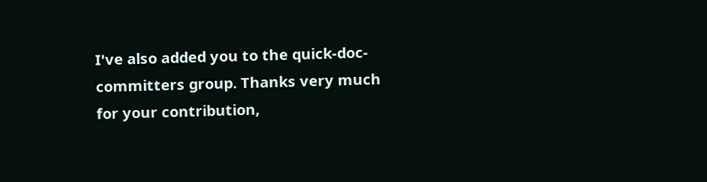I've also added you to the quick-doc-committers group. Thanks very much for your contribution,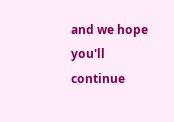and we hope you'll continue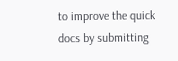to improve the quick docs by submitting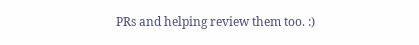PRs and helping review them too. :)